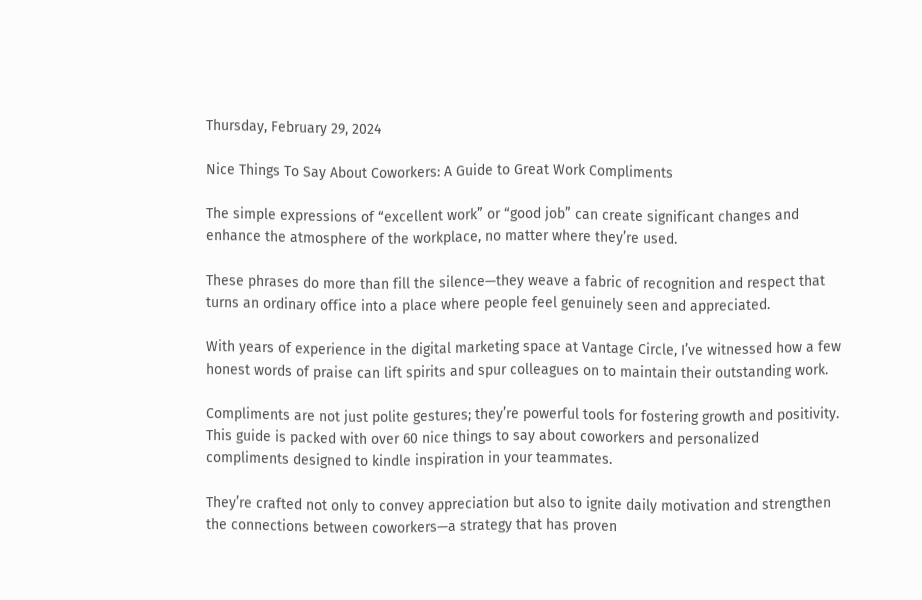Thursday, February 29, 2024

Nice Things To Say About Coworkers: A Guide to Great Work Compliments

The simple expressions of “excellent work” or “good job” can create significant changes and enhance the atmosphere of the workplace, no matter where they’re used.

These phrases do more than fill the silence—they weave a fabric of recognition and respect that turns an ordinary office into a place where people feel genuinely seen and appreciated.

With years of experience in the digital marketing space at Vantage Circle, I’ve witnessed how a few honest words of praise can lift spirits and spur colleagues on to maintain their outstanding work.

Compliments are not just polite gestures; they’re powerful tools for fostering growth and positivity. This guide is packed with over 60 nice things to say about coworkers and personalized compliments designed to kindle inspiration in your teammates.

They’re crafted not only to convey appreciation but also to ignite daily motivation and strengthen the connections between coworkers—a strategy that has proven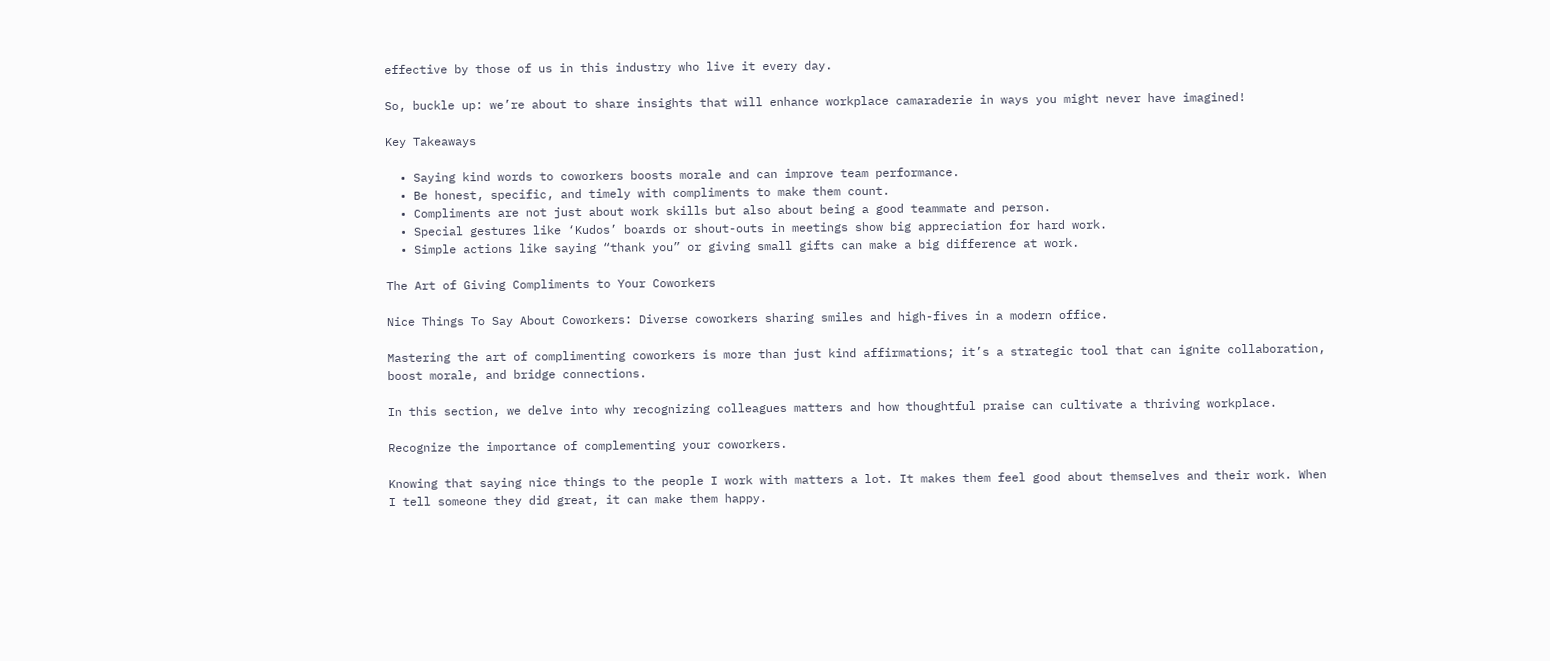effective by those of us in this industry who live it every day.

So, buckle up: we’re about to share insights that will enhance workplace camaraderie in ways you might never have imagined!

Key Takeaways

  • Saying kind words to coworkers boosts morale and can improve team performance.
  • Be honest, specific, and timely with compliments to make them count.
  • Compliments are not just about work skills but also about being a good teammate and person.
  • Special gestures like ‘Kudos’ boards or shout-outs in meetings show big appreciation for hard work.
  • Simple actions like saying “thank you” or giving small gifts can make a big difference at work.

The Art of Giving Compliments to Your Coworkers

Nice Things To Say About Coworkers: Diverse coworkers sharing smiles and high-fives in a modern office.

Mastering the art of complimenting coworkers is more than just kind affirmations; it’s a strategic tool that can ignite collaboration, boost morale, and bridge connections.

In this section, we delve into why recognizing colleagues matters and how thoughtful praise can cultivate a thriving workplace.

Recognize the importance of complementing your coworkers.

Knowing that saying nice things to the people I work with matters a lot. It makes them feel good about themselves and their work. When I tell someone they did great, it can make them happy.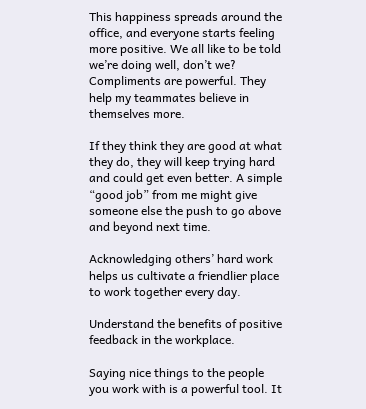This happiness spreads around the office, and everyone starts feeling more positive. We all like to be told we’re doing well, don’t we? Compliments are powerful. They help my teammates believe in themselves more.

If they think they are good at what they do, they will keep trying hard and could get even better. A simple “good job” from me might give someone else the push to go above and beyond next time.

Acknowledging others’ hard work helps us cultivate a friendlier place to work together every day.

Understand the benefits of positive feedback in the workplace.

Saying nice things to the people you work with is a powerful tool. It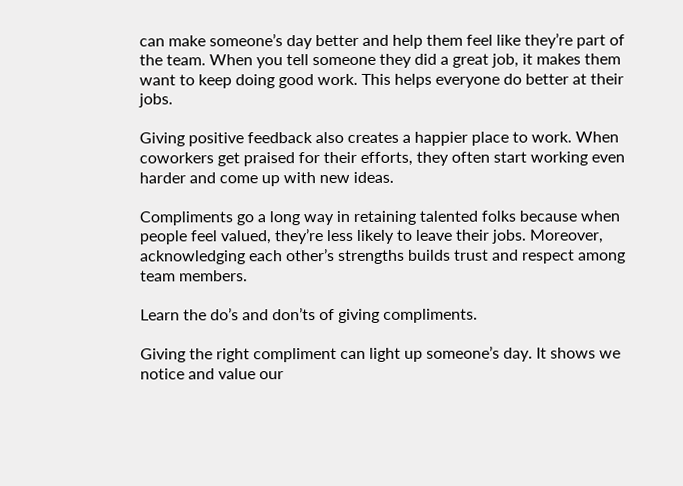can make someone’s day better and help them feel like they’re part of the team. When you tell someone they did a great job, it makes them want to keep doing good work. This helps everyone do better at their jobs.

Giving positive feedback also creates a happier place to work. When coworkers get praised for their efforts, they often start working even harder and come up with new ideas.

Compliments go a long way in retaining talented folks because when people feel valued, they’re less likely to leave their jobs. Moreover, acknowledging each other’s strengths builds trust and respect among team members.

Learn the do’s and don’ts of giving compliments.

Giving the right compliment can light up someone’s day. It shows we notice and value our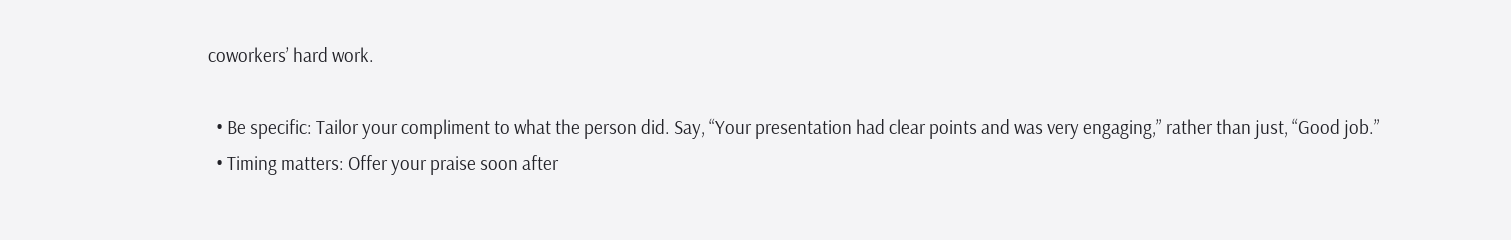coworkers’ hard work.

  • Be specific: Tailor your compliment to what the person did. Say, “Your presentation had clear points and was very engaging,” rather than just, “Good job.”
  • Timing matters: Offer your praise soon after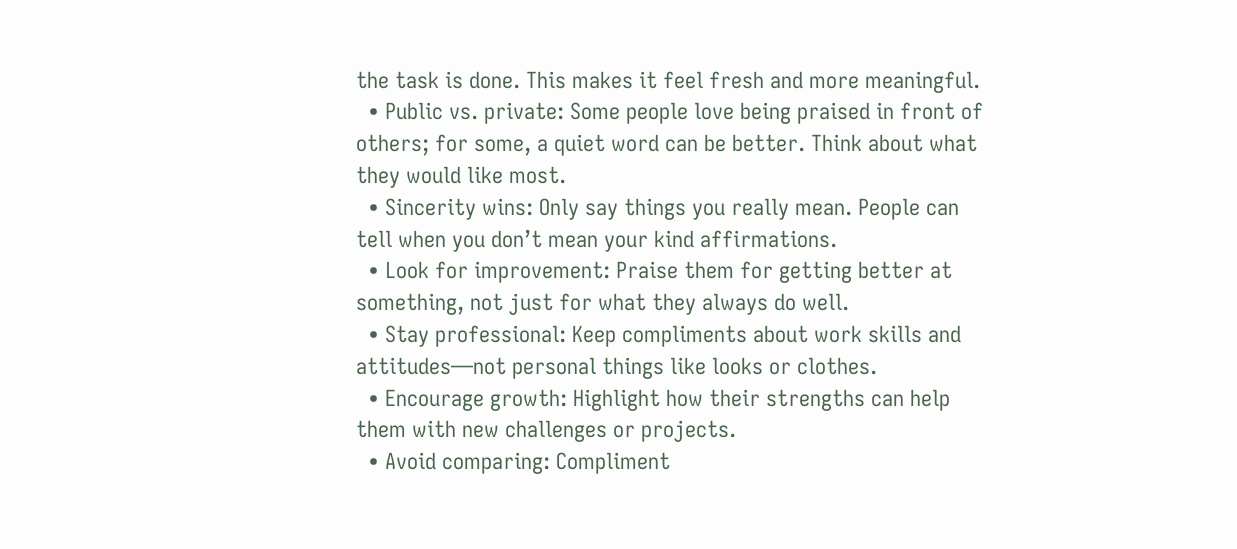the task is done. This makes it feel fresh and more meaningful.
  • Public vs. private: Some people love being praised in front of others; for some, a quiet word can be better. Think about what they would like most.
  • Sincerity wins: Only say things you really mean. People can tell when you don’t mean your kind affirmations.
  • Look for improvement: Praise them for getting better at something, not just for what they always do well.
  • Stay professional: Keep compliments about work skills and attitudes—not personal things like looks or clothes.
  • Encourage growth: Highlight how their strengths can help them with new challenges or projects.
  • Avoid comparing: Compliment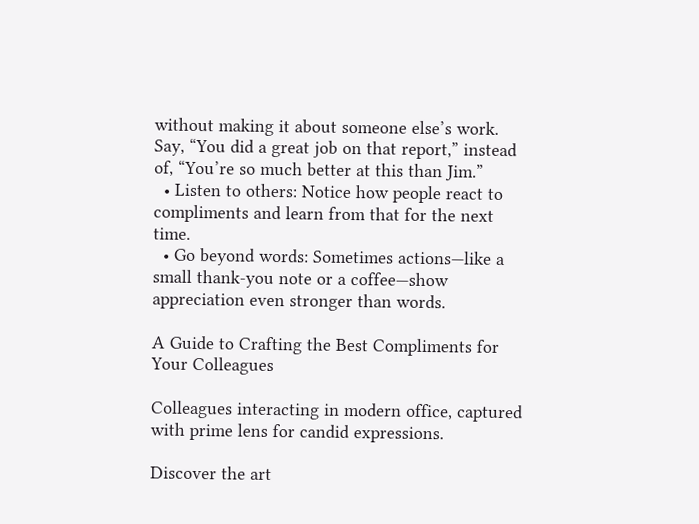without making it about someone else’s work. Say, “You did a great job on that report,” instead of, “You’re so much better at this than Jim.”
  • Listen to others: Notice how people react to compliments and learn from that for the next time.
  • Go beyond words: Sometimes actions—like a small thank-you note or a coffee—show appreciation even stronger than words.

A Guide to Crafting the Best Compliments for Your Colleagues

Colleagues interacting in modern office, captured with prime lens for candid expressions.

Discover the art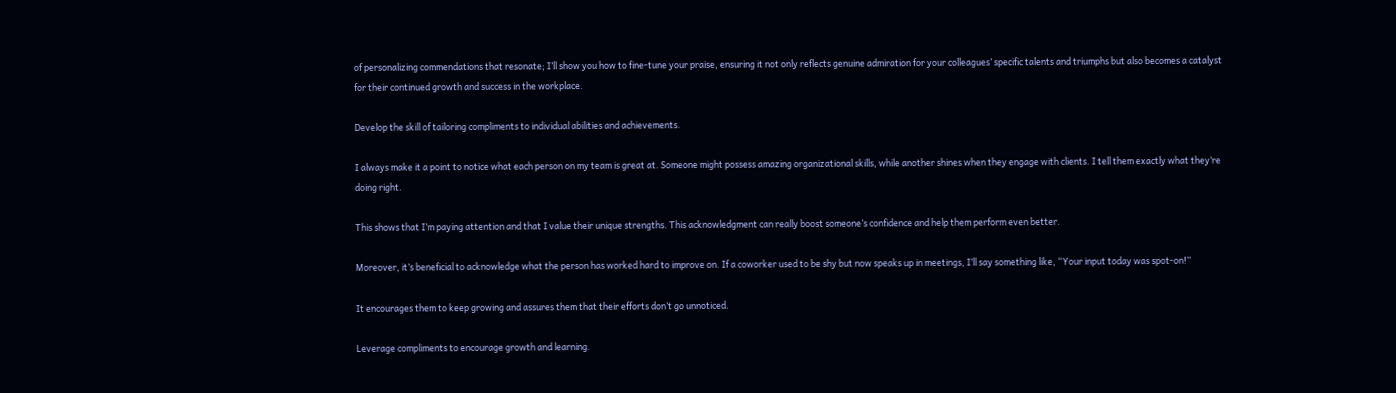of personalizing commendations that resonate; I’ll show you how to fine-tune your praise, ensuring it not only reflects genuine admiration for your colleagues’ specific talents and triumphs but also becomes a catalyst for their continued growth and success in the workplace.

Develop the skill of tailoring compliments to individual abilities and achievements.

I always make it a point to notice what each person on my team is great at. Someone might possess amazing organizational skills, while another shines when they engage with clients. I tell them exactly what they’re doing right.

This shows that I’m paying attention and that I value their unique strengths. This acknowledgment can really boost someone’s confidence and help them perform even better.

Moreover, it’s beneficial to acknowledge what the person has worked hard to improve on. If a coworker used to be shy but now speaks up in meetings, I’ll say something like, “Your input today was spot-on!”

It encourages them to keep growing and assures them that their efforts don’t go unnoticed.

Leverage compliments to encourage growth and learning.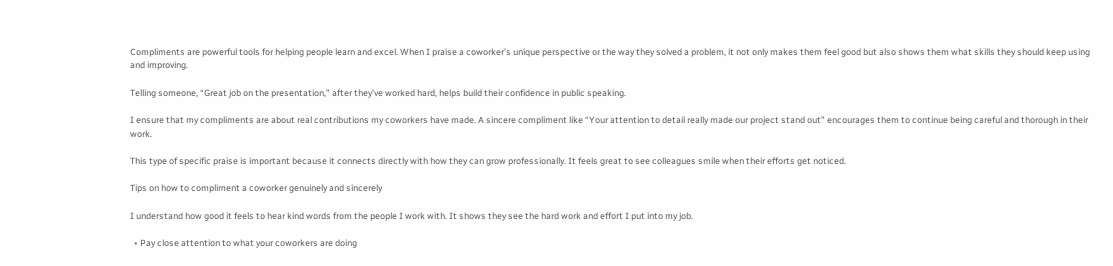Compliments are powerful tools for helping people learn and excel. When I praise a coworker’s unique perspective or the way they solved a problem, it not only makes them feel good but also shows them what skills they should keep using and improving.

Telling someone, “Great job on the presentation,” after they’ve worked hard, helps build their confidence in public speaking.

I ensure that my compliments are about real contributions my coworkers have made. A sincere compliment like “Your attention to detail really made our project stand out” encourages them to continue being careful and thorough in their work.

This type of specific praise is important because it connects directly with how they can grow professionally. It feels great to see colleagues smile when their efforts get noticed.

Tips on how to compliment a coworker genuinely and sincerely

I understand how good it feels to hear kind words from the people I work with. It shows they see the hard work and effort I put into my job.

  • Pay close attention to what your coworkers are doing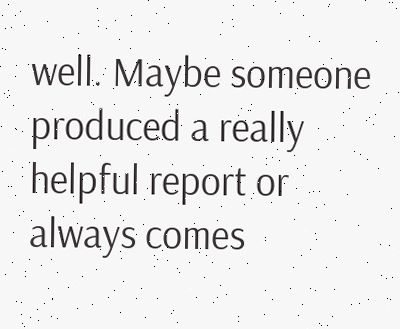well. Maybe someone produced a really helpful report or always comes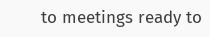to meetings ready to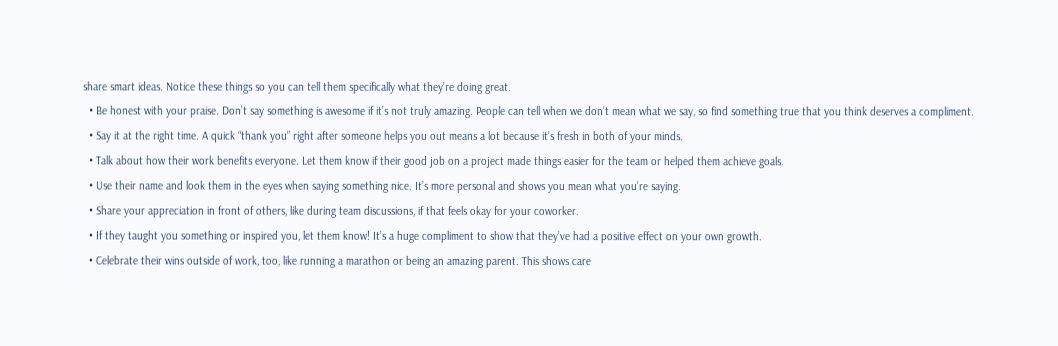share smart ideas. Notice these things so you can tell them specifically what they’re doing great.
  • Be honest with your praise. Don’t say something is awesome if it’s not truly amazing. People can tell when we don’t mean what we say, so find something true that you think deserves a compliment.
  • Say it at the right time. A quick “thank you” right after someone helps you out means a lot because it’s fresh in both of your minds.
  • Talk about how their work benefits everyone. Let them know if their good job on a project made things easier for the team or helped them achieve goals.
  • Use their name and look them in the eyes when saying something nice. It’s more personal and shows you mean what you’re saying.
  • Share your appreciation in front of others, like during team discussions, if that feels okay for your coworker.
  • If they taught you something or inspired you, let them know! It’s a huge compliment to show that they’ve had a positive effect on your own growth.
  • Celebrate their wins outside of work, too, like running a marathon or being an amazing parent. This shows care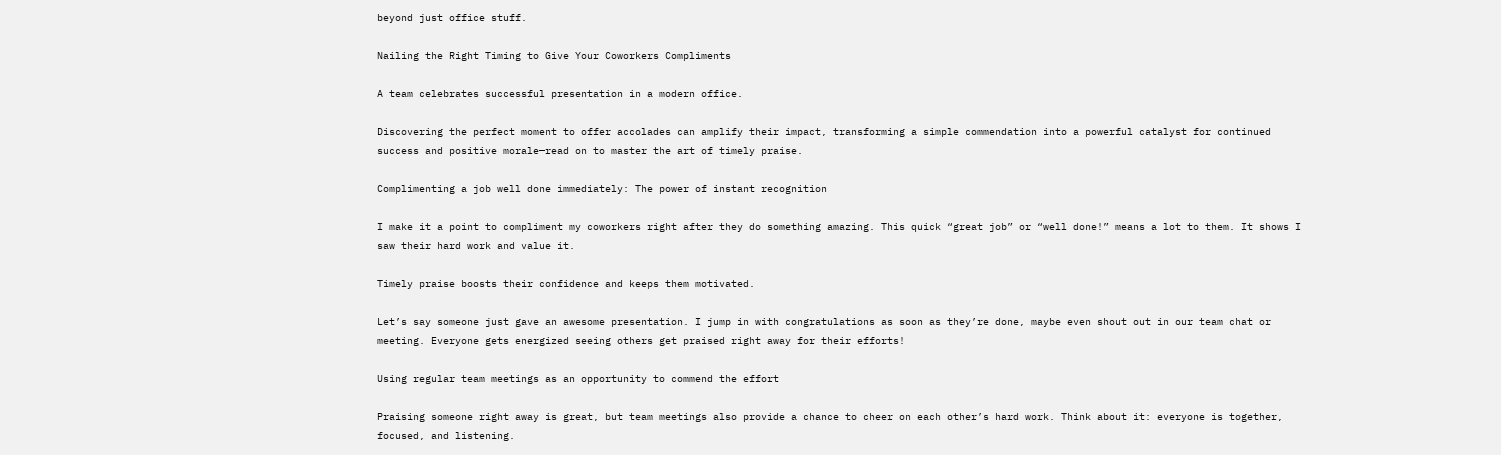beyond just office stuff.

Nailing the Right Timing to Give Your Coworkers Compliments

A team celebrates successful presentation in a modern office.

Discovering the perfect moment to offer accolades can amplify their impact, transforming a simple commendation into a powerful catalyst for continued success and positive morale—read on to master the art of timely praise.

Complimenting a job well done immediately: The power of instant recognition

I make it a point to compliment my coworkers right after they do something amazing. This quick “great job” or “well done!” means a lot to them. It shows I saw their hard work and value it.

Timely praise boosts their confidence and keeps them motivated.

Let’s say someone just gave an awesome presentation. I jump in with congratulations as soon as they’re done, maybe even shout out in our team chat or meeting. Everyone gets energized seeing others get praised right away for their efforts!

Using regular team meetings as an opportunity to commend the effort

Praising someone right away is great, but team meetings also provide a chance to cheer on each other’s hard work. Think about it: everyone is together, focused, and listening.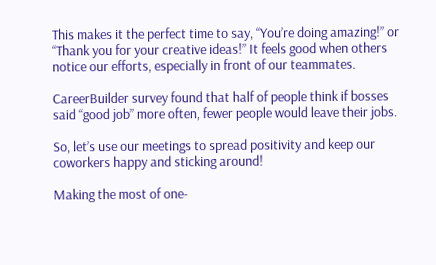This makes it the perfect time to say, “You’re doing amazing!” or “Thank you for your creative ideas!” It feels good when others notice our efforts, especially in front of our teammates.

CareerBuilder survey found that half of people think if bosses said “good job” more often, fewer people would leave their jobs.

So, let’s use our meetings to spread positivity and keep our coworkers happy and sticking around!

Making the most of one-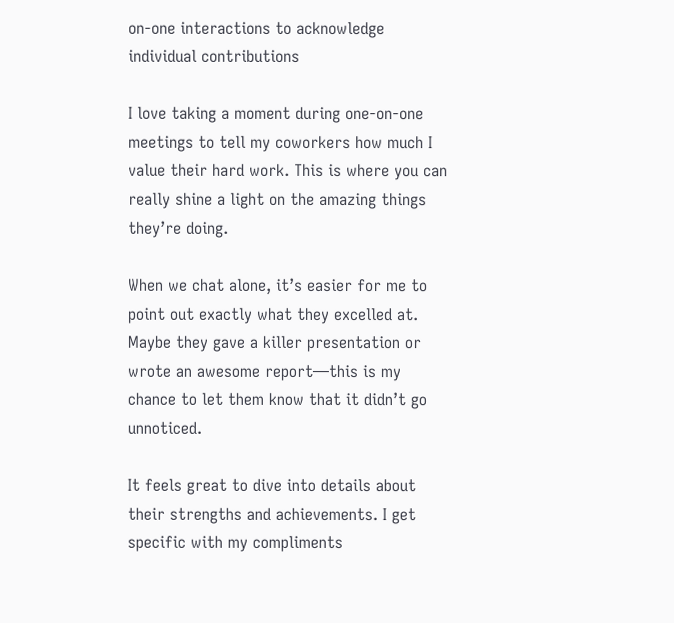on-one interactions to acknowledge individual contributions

I love taking a moment during one-on-one meetings to tell my coworkers how much I value their hard work. This is where you can really shine a light on the amazing things they’re doing.

When we chat alone, it’s easier for me to point out exactly what they excelled at. Maybe they gave a killer presentation or wrote an awesome report—this is my chance to let them know that it didn’t go unnoticed.

It feels great to dive into details about their strengths and achievements. I get specific with my compliments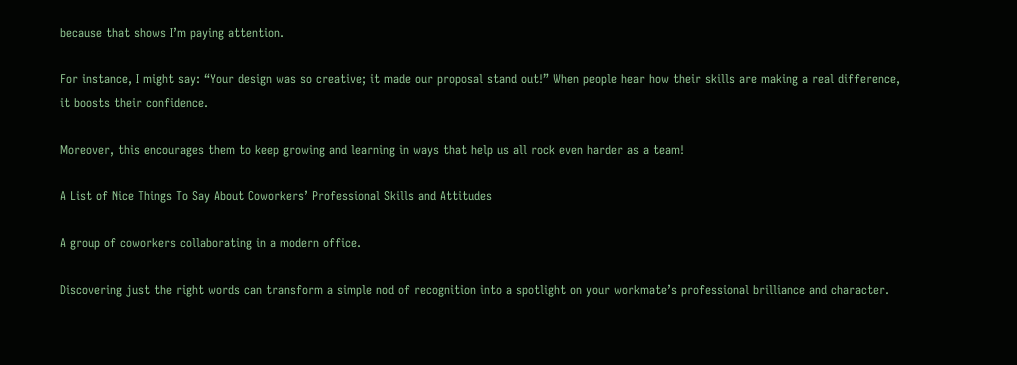because that shows I’m paying attention.

For instance, I might say: “Your design was so creative; it made our proposal stand out!” When people hear how their skills are making a real difference, it boosts their confidence.

Moreover, this encourages them to keep growing and learning in ways that help us all rock even harder as a team!

A List of Nice Things To Say About Coworkers’ Professional Skills and Attitudes

A group of coworkers collaborating in a modern office.

Discovering just the right words can transform a simple nod of recognition into a spotlight on your workmate’s professional brilliance and character.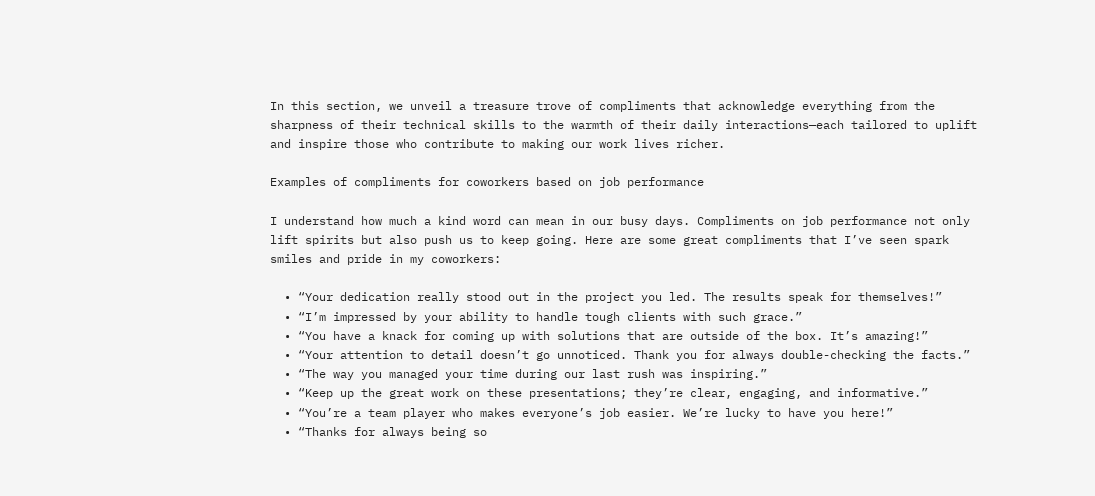In this section, we unveil a treasure trove of compliments that acknowledge everything from the sharpness of their technical skills to the warmth of their daily interactions—each tailored to uplift and inspire those who contribute to making our work lives richer.

Examples of compliments for coworkers based on job performance

I understand how much a kind word can mean in our busy days. Compliments on job performance not only lift spirits but also push us to keep going. Here are some great compliments that I’ve seen spark smiles and pride in my coworkers:

  • “Your dedication really stood out in the project you led. The results speak for themselves!”
  • “I’m impressed by your ability to handle tough clients with such grace.”
  • “You have a knack for coming up with solutions that are outside of the box. It’s amazing!”
  • “Your attention to detail doesn’t go unnoticed. Thank you for always double-checking the facts.”
  • “The way you managed your time during our last rush was inspiring.”
  • “Keep up the great work on these presentations; they’re clear, engaging, and informative.”
  • “You’re a team player who makes everyone’s job easier. We’re lucky to have you here!”
  • “Thanks for always being so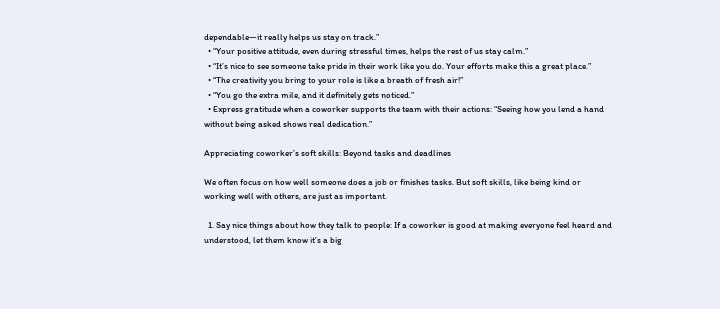dependable—it really helps us stay on track.”
  • “Your positive attitude, even during stressful times, helps the rest of us stay calm.”
  • “It’s nice to see someone take pride in their work like you do. Your efforts make this a great place.”
  • “The creativity you bring to your role is like a breath of fresh air!”
  • “You go the extra mile, and it definitely gets noticed.”
  • Express gratitude when a coworker supports the team with their actions: “Seeing how you lend a hand without being asked shows real dedication.”

Appreciating coworker’s soft skills: Beyond tasks and deadlines

We often focus on how well someone does a job or finishes tasks. But soft skills, like being kind or working well with others, are just as important.

  1. Say nice things about how they talk to people: If a coworker is good at making everyone feel heard and understood, let them know it’s a big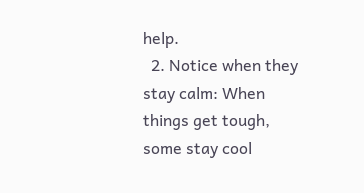help.
  2. Notice when they stay calm: When things get tough, some stay cool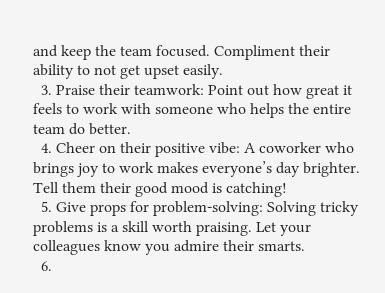and keep the team focused. Compliment their ability to not get upset easily.
  3. Praise their teamwork: Point out how great it feels to work with someone who helps the entire team do better.
  4. Cheer on their positive vibe: A coworker who brings joy to work makes everyone’s day brighter. Tell them their good mood is catching!
  5. Give props for problem-solving: Solving tricky problems is a skill worth praising. Let your colleagues know you admire their smarts.
  6.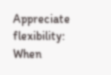Appreciate flexibility: When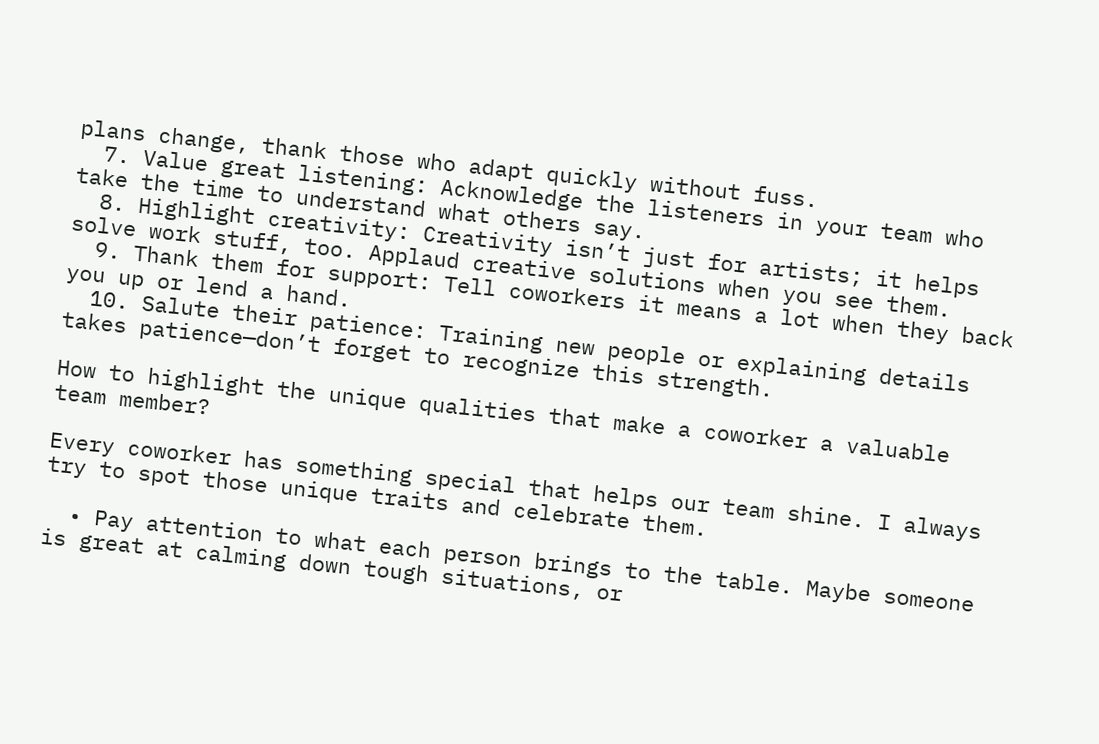plans change, thank those who adapt quickly without fuss.
  7. Value great listening: Acknowledge the listeners in your team who take the time to understand what others say.
  8. Highlight creativity: Creativity isn’t just for artists; it helps solve work stuff, too. Applaud creative solutions when you see them.
  9. Thank them for support: Tell coworkers it means a lot when they back you up or lend a hand.
  10. Salute their patience: Training new people or explaining details takes patience—don’t forget to recognize this strength.

How to highlight the unique qualities that make a coworker a valuable team member?

Every coworker has something special that helps our team shine. I always try to spot those unique traits and celebrate them.

  • Pay attention to what each person brings to the table. Maybe someone is great at calming down tough situations, or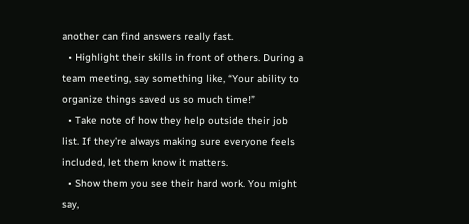another can find answers really fast.
  • Highlight their skills in front of others. During a team meeting, say something like, “Your ability to organize things saved us so much time!”
  • Take note of how they help outside their job list. If they’re always making sure everyone feels included, let them know it matters.
  • Show them you see their hard work. You might say,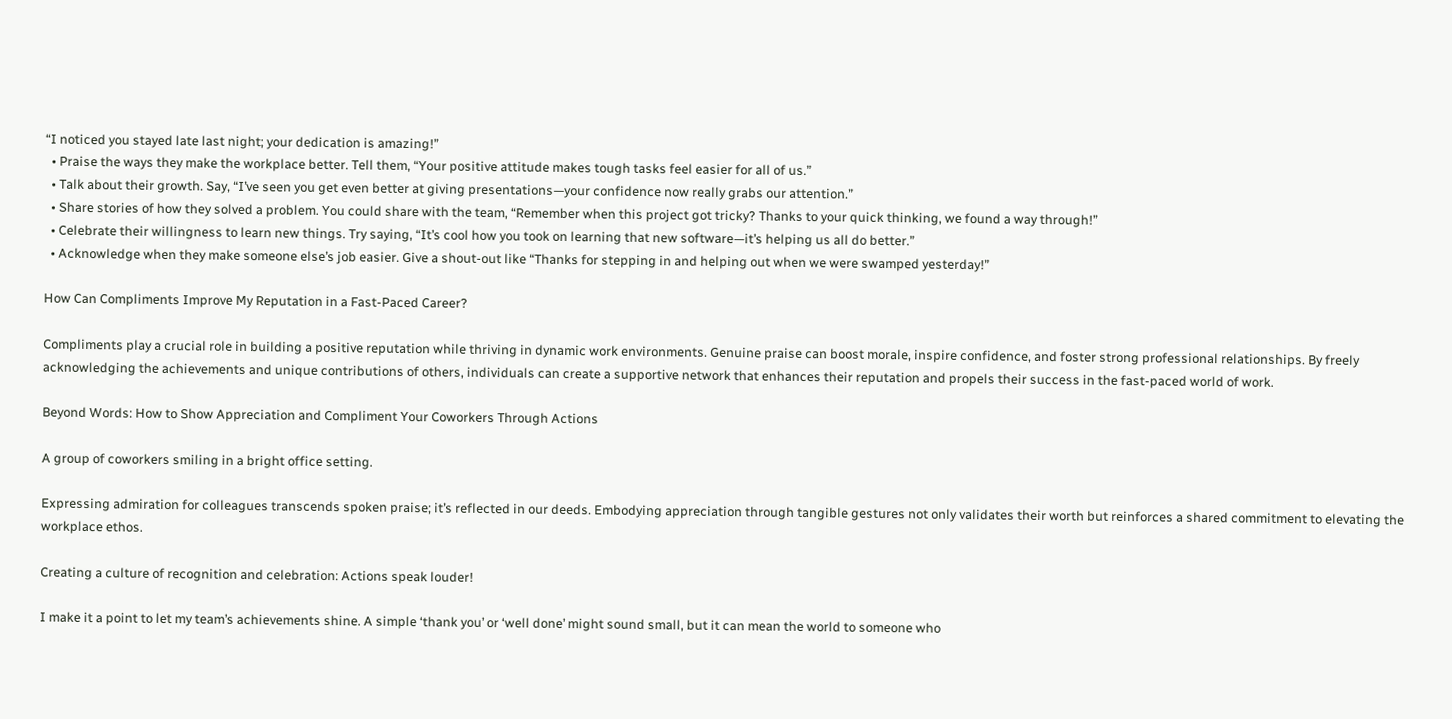“I noticed you stayed late last night; your dedication is amazing!”
  • Praise the ways they make the workplace better. Tell them, “Your positive attitude makes tough tasks feel easier for all of us.”
  • Talk about their growth. Say, “I’ve seen you get even better at giving presentations—your confidence now really grabs our attention.”
  • Share stories of how they solved a problem. You could share with the team, “Remember when this project got tricky? Thanks to your quick thinking, we found a way through!”
  • Celebrate their willingness to learn new things. Try saying, “It’s cool how you took on learning that new software—it’s helping us all do better.”
  • Acknowledge when they make someone else’s job easier. Give a shout-out like “Thanks for stepping in and helping out when we were swamped yesterday!”

How Can Compliments Improve My Reputation in a Fast-Paced Career?

Compliments play a crucial role in building a positive reputation while thriving in dynamic work environments. Genuine praise can boost morale, inspire confidence, and foster strong professional relationships. By freely acknowledging the achievements and unique contributions of others, individuals can create a supportive network that enhances their reputation and propels their success in the fast-paced world of work.

Beyond Words: How to Show Appreciation and Compliment Your Coworkers Through Actions

A group of coworkers smiling in a bright office setting.

Expressing admiration for colleagues transcends spoken praise; it’s reflected in our deeds. Embodying appreciation through tangible gestures not only validates their worth but reinforces a shared commitment to elevating the workplace ethos.

Creating a culture of recognition and celebration: Actions speak louder!

I make it a point to let my team’s achievements shine. A simple ‘thank you’ or ‘well done’ might sound small, but it can mean the world to someone who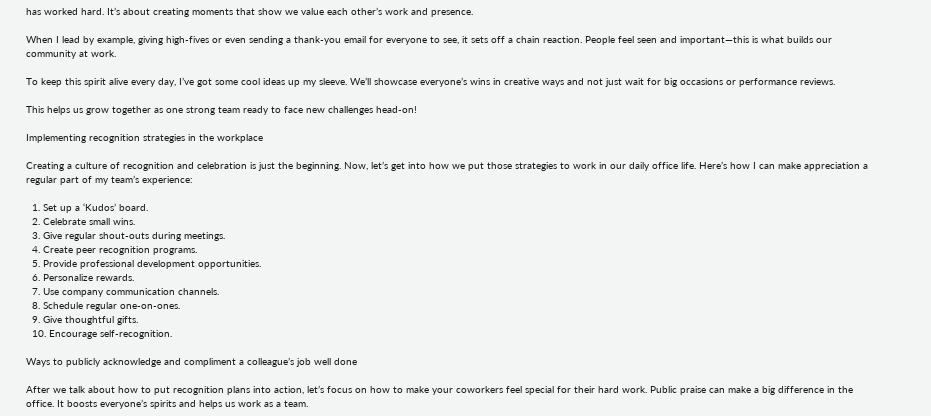has worked hard. It’s about creating moments that show we value each other’s work and presence.

When I lead by example, giving high-fives or even sending a thank-you email for everyone to see, it sets off a chain reaction. People feel seen and important—this is what builds our community at work.

To keep this spirit alive every day, I’ve got some cool ideas up my sleeve. We’ll showcase everyone’s wins in creative ways and not just wait for big occasions or performance reviews.

This helps us grow together as one strong team ready to face new challenges head-on!

Implementing recognition strategies in the workplace

Creating a culture of recognition and celebration is just the beginning. Now, let’s get into how we put those strategies to work in our daily office life. Here’s how I can make appreciation a regular part of my team’s experience:

  1. Set up a ‘Kudos’ board.
  2. Celebrate small wins.
  3. Give regular shout-outs during meetings.
  4. Create peer recognition programs.
  5. Provide professional development opportunities.
  6. Personalize rewards.
  7. Use company communication channels.
  8. Schedule regular one-on-ones.
  9. Give thoughtful gifts.
  10. Encourage self-recognition.

Ways to publicly acknowledge and compliment a colleague’s job well done

After we talk about how to put recognition plans into action, let’s focus on how to make your coworkers feel special for their hard work. Public praise can make a big difference in the office. It boosts everyone’s spirits and helps us work as a team.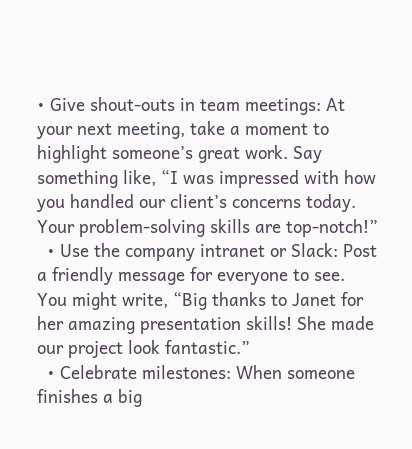• Give shout-outs in team meetings: At your next meeting, take a moment to highlight someone’s great work. Say something like, “I was impressed with how you handled our client’s concerns today. Your problem-solving skills are top-notch!”
  • Use the company intranet or Slack: Post a friendly message for everyone to see. You might write, “Big thanks to Janet for her amazing presentation skills! She made our project look fantastic.”
  • Celebrate milestones: When someone finishes a big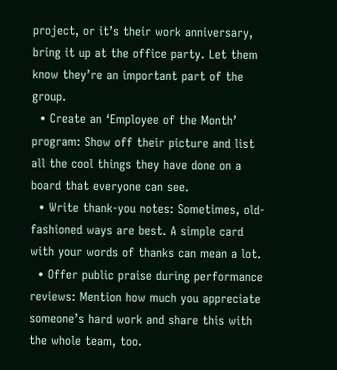project, or it’s their work anniversary, bring it up at the office party. Let them know they’re an important part of the group.
  • Create an ‘Employee of the Month’ program: Show off their picture and list all the cool things they have done on a board that everyone can see.
  • Write thank-you notes: Sometimes, old-fashioned ways are best. A simple card with your words of thanks can mean a lot.
  • Offer public praise during performance reviews: Mention how much you appreciate someone’s hard work and share this with the whole team, too.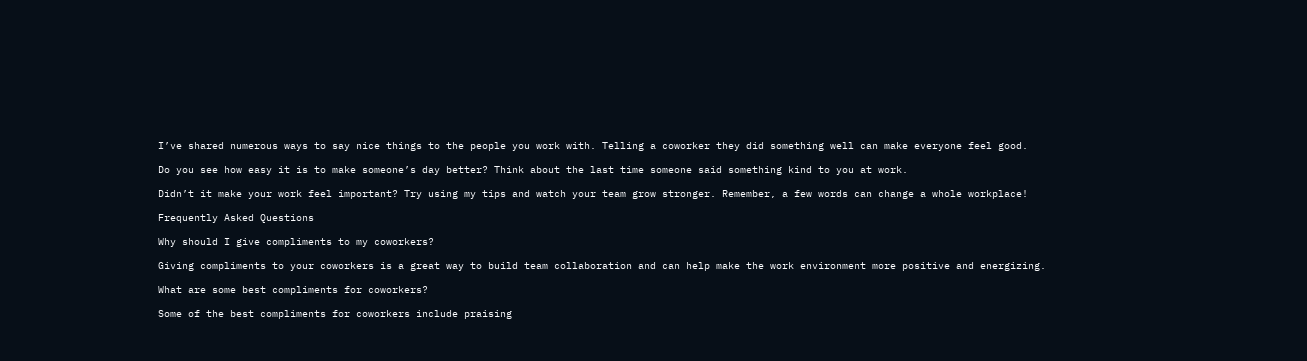I’ve shared numerous ways to say nice things to the people you work with. Telling a coworker they did something well can make everyone feel good.

Do you see how easy it is to make someone’s day better? Think about the last time someone said something kind to you at work.

Didn’t it make your work feel important? Try using my tips and watch your team grow stronger. Remember, a few words can change a whole workplace!

Frequently Asked Questions

Why should I give compliments to my coworkers?

Giving compliments to your coworkers is a great way to build team collaboration and can help make the work environment more positive and energizing.

What are some best compliments for coworkers?

Some of the best compliments for coworkers include praising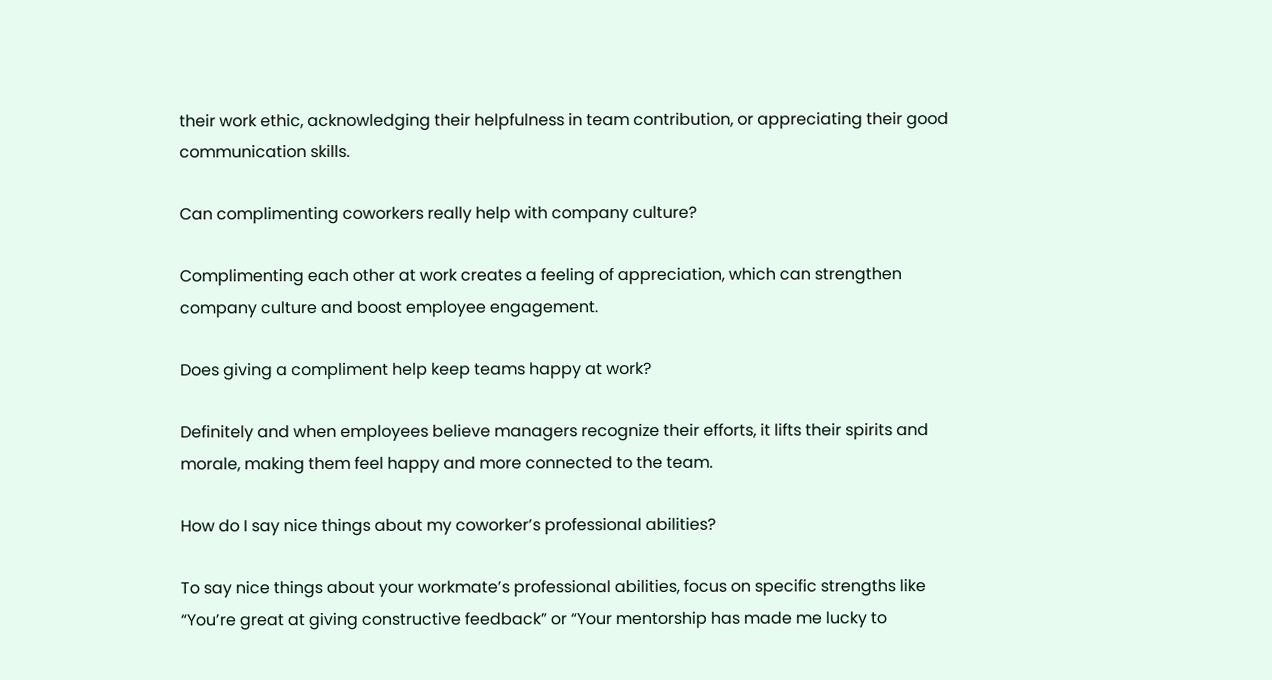their work ethic, acknowledging their helpfulness in team contribution, or appreciating their good communication skills.

Can complimenting coworkers really help with company culture?

Complimenting each other at work creates a feeling of appreciation, which can strengthen company culture and boost employee engagement.

Does giving a compliment help keep teams happy at work?

Definitely and when employees believe managers recognize their efforts, it lifts their spirits and morale, making them feel happy and more connected to the team.

How do I say nice things about my coworker’s professional abilities?

To say nice things about your workmate’s professional abilities, focus on specific strengths like “You’re great at giving constructive feedback” or “Your mentorship has made me lucky to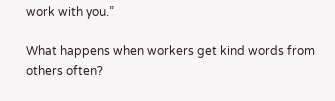work with you.”

What happens when workers get kind words from others often?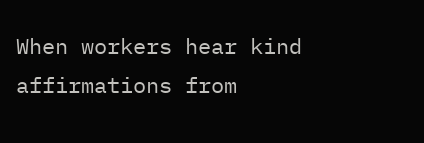When workers hear kind affirmations from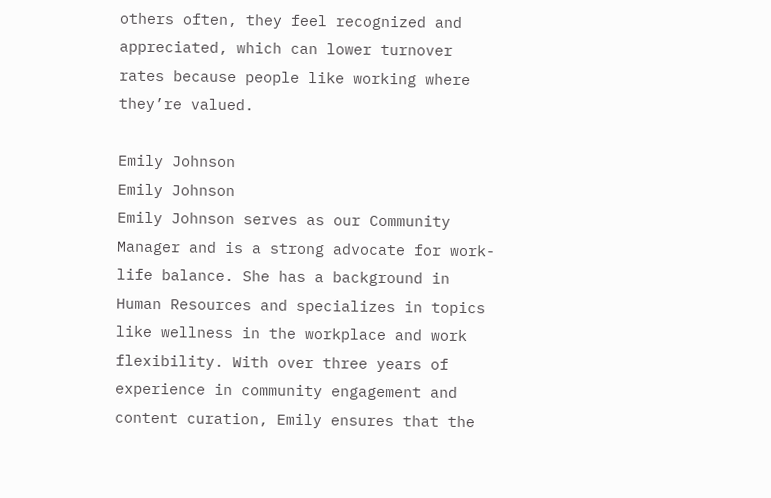others often, they feel recognized and appreciated, which can lower turnover rates because people like working where they’re valued.

Emily Johnson
Emily Johnson
Emily Johnson serves as our Community Manager and is a strong advocate for work-life balance. She has a background in Human Resources and specializes in topics like wellness in the workplace and work flexibility. With over three years of experience in community engagement and content curation, Emily ensures that the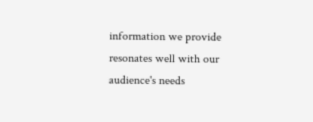information we provide resonates well with our audience's needs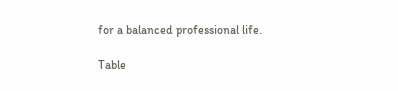for a balanced professional life.

Table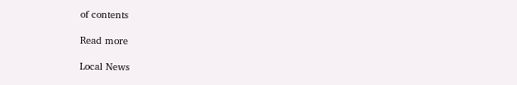of contents

Read more

Local News